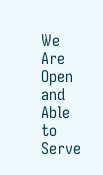We Are Open and Able to Serve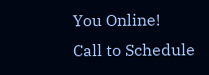You Online!
Call to Schedule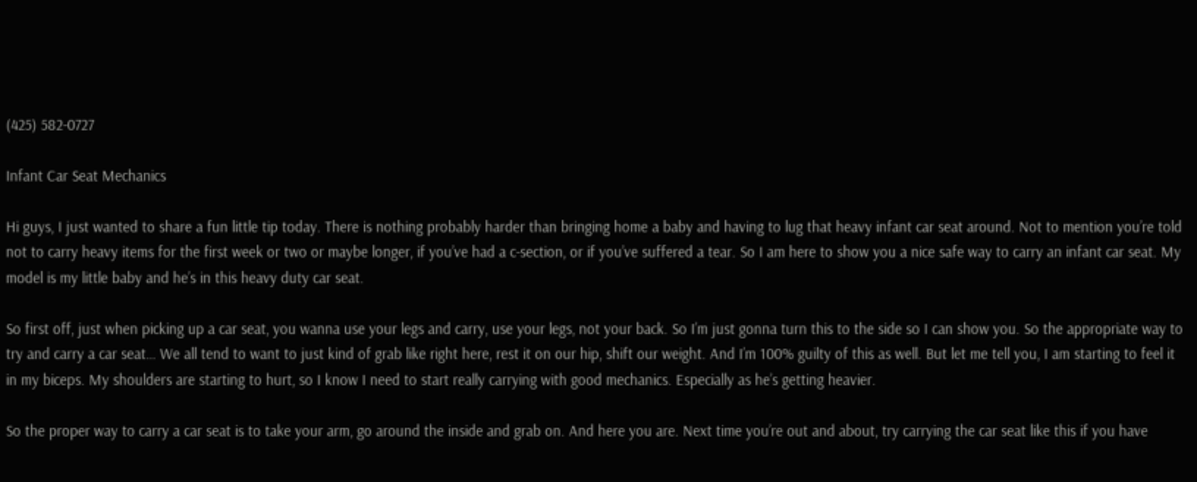(425) 582-0727

Infant Car Seat Mechanics

Hi guys, I just wanted to share a fun little tip today. There is nothing probably harder than bringing home a baby and having to lug that heavy infant car seat around. Not to mention you’re told not to carry heavy items for the first week or two or maybe longer, if you’ve had a c-section, or if you’ve suffered a tear. So I am here to show you a nice safe way to carry an infant car seat. My model is my little baby and he’s in this heavy duty car seat.

So first off, just when picking up a car seat, you wanna use your legs and carry, use your legs, not your back. So I’m just gonna turn this to the side so I can show you. So the appropriate way to try and carry a car seat… We all tend to want to just kind of grab like right here, rest it on our hip, shift our weight. And I’m 100% guilty of this as well. But let me tell you, I am starting to feel it in my biceps. My shoulders are starting to hurt, so I know I need to start really carrying with good mechanics. Especially as he’s getting heavier.

So the proper way to carry a car seat is to take your arm, go around the inside and grab on. And here you are. Next time you’re out and about, try carrying the car seat like this if you have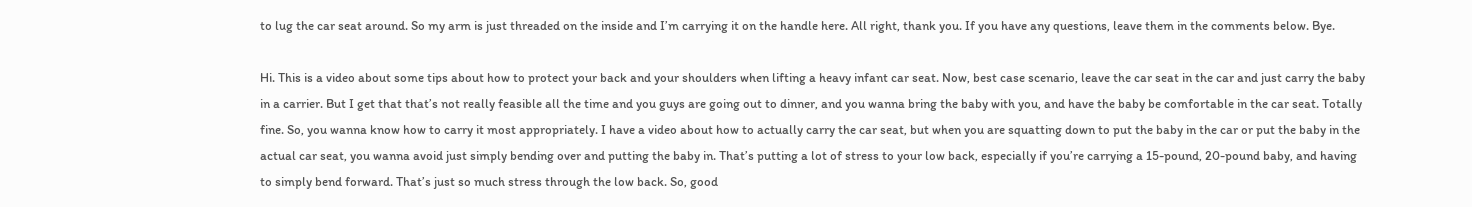to lug the car seat around. So my arm is just threaded on the inside and I’m carrying it on the handle here. All right, thank you. If you have any questions, leave them in the comments below. Bye.

Hi. This is a video about some tips about how to protect your back and your shoulders when lifting a heavy infant car seat. Now, best case scenario, leave the car seat in the car and just carry the baby in a carrier. But I get that that’s not really feasible all the time and you guys are going out to dinner, and you wanna bring the baby with you, and have the baby be comfortable in the car seat. Totally fine. So, you wanna know how to carry it most appropriately. I have a video about how to actually carry the car seat, but when you are squatting down to put the baby in the car or put the baby in the actual car seat, you wanna avoid just simply bending over and putting the baby in. That’s putting a lot of stress to your low back, especially if you’re carrying a 15-pound, 20-pound baby, and having to simply bend forward. That’s just so much stress through the low back. So, good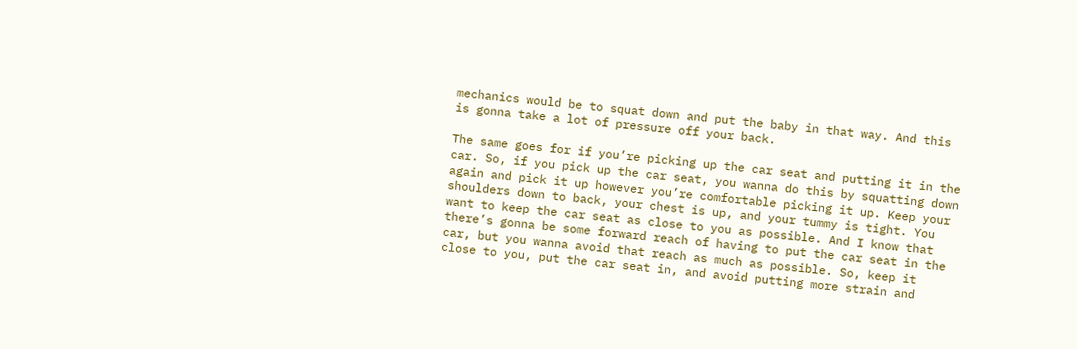mechanics would be to squat down and put the baby in that way. And this is gonna take a lot of pressure off your back.

The same goes for if you’re picking up the car seat and putting it in the car. So, if you pick up the car seat, you wanna do this by squatting down again and pick it up however you’re comfortable picking it up. Keep your shoulders down to back, your chest is up, and your tummy is tight. You want to keep the car seat as close to you as possible. And I know that there’s gonna be some forward reach of having to put the car seat in the car, but you wanna avoid that reach as much as possible. So, keep it close to you, put the car seat in, and avoid putting more strain and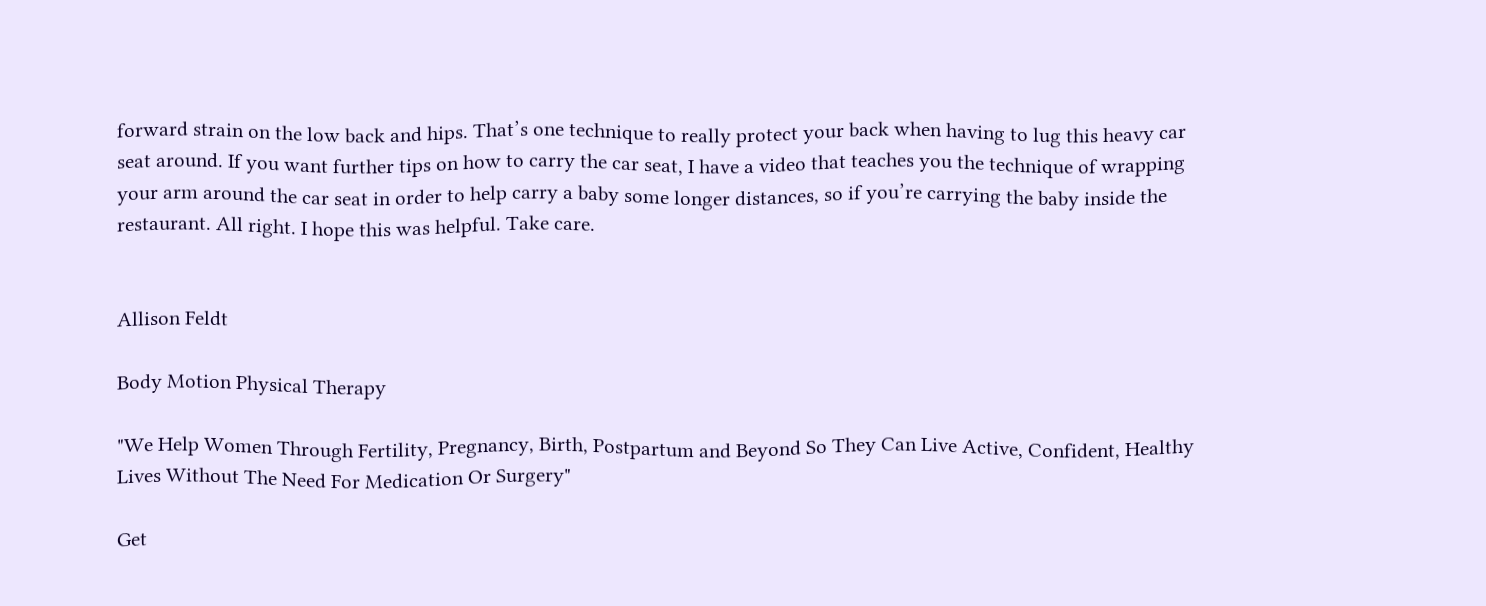forward strain on the low back and hips. That’s one technique to really protect your back when having to lug this heavy car seat around. If you want further tips on how to carry the car seat, I have a video that teaches you the technique of wrapping your arm around the car seat in order to help carry a baby some longer distances, so if you’re carrying the baby inside the restaurant. All right. I hope this was helpful. Take care.


Allison Feldt

Body Motion Physical Therapy

"We Help Women Through Fertility, Pregnancy, Birth, Postpartum and Beyond So They Can Live Active, Confident, Healthy Lives Without The Need For Medication Or Surgery"

Get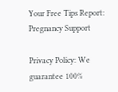Your Free Tips Report:
Pregnancy Support

Privacy Policy: We guarantee 100%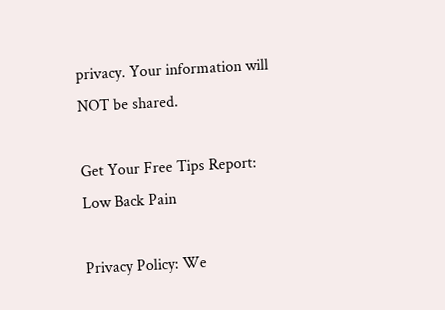privacy. Your information will NOT be shared.

Get Your Free Tips Report:
Low Back Pain

Privacy Policy: We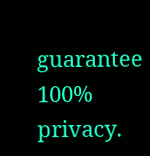guarantee 100% privacy.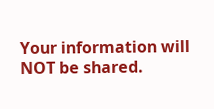Your information will NOT be shared.